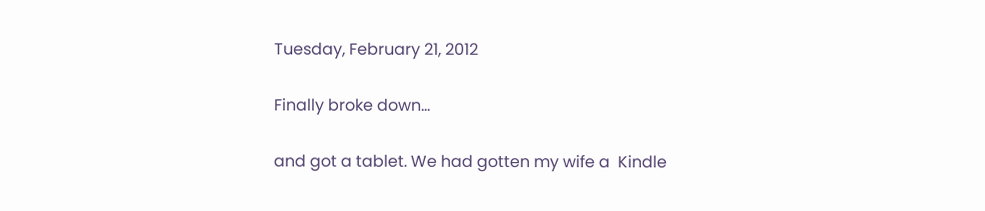Tuesday, February 21, 2012

Finally broke down...

and got a tablet. We had gotten my wife a  Kindle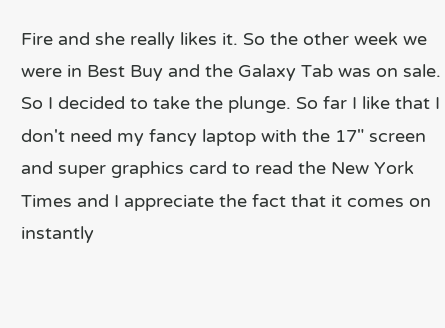Fire and she really likes it. So the other week we were in Best Buy and the Galaxy Tab was on sale. So I decided to take the plunge. So far I like that I don't need my fancy laptop with the 17" screen and super graphics card to read the New York Times and I appreciate the fact that it comes on instantly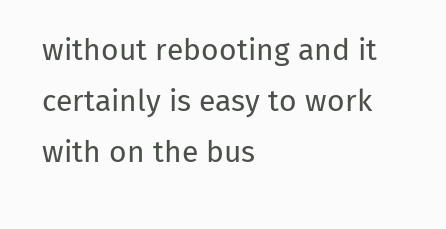without rebooting and it certainly is easy to work with on the bus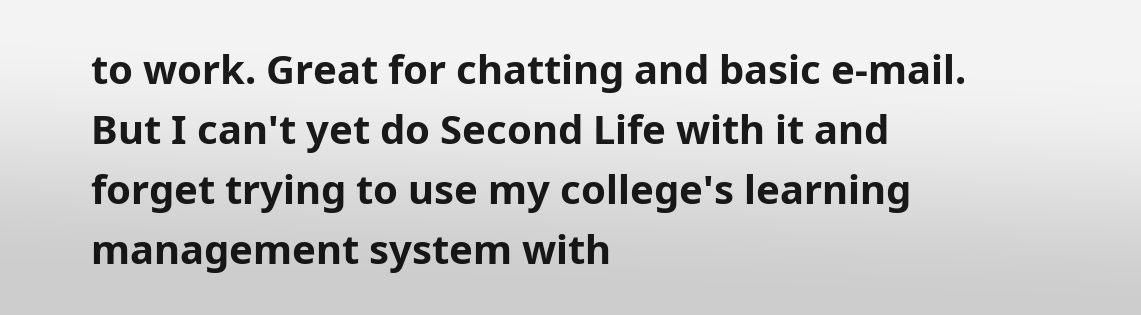to work. Great for chatting and basic e-mail. But I can't yet do Second Life with it and forget trying to use my college's learning management system with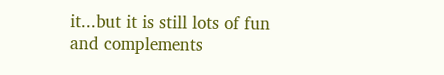it...but it is still lots of fun and complements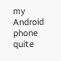my Android phone quite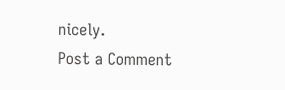nicely.
Post a Comment